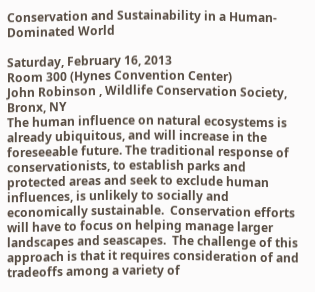Conservation and Sustainability in a Human-Dominated World

Saturday, February 16, 2013
Room 300 (Hynes Convention Center)
John Robinson , Wildlife Conservation Society, Bronx, NY
The human influence on natural ecosystems is already ubiquitous, and will increase in the foreseeable future. The traditional response of conservationists, to establish parks and protected areas and seek to exclude human influences, is unlikely to socially and economically sustainable.  Conservation efforts will have to focus on helping manage larger landscapes and seascapes.  The challenge of this approach is that it requires consideration of and tradeoffs among a variety of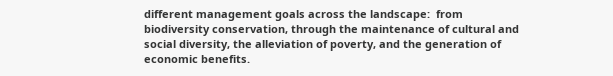different management goals across the landscape:  from biodiversity conservation, through the maintenance of cultural and social diversity, the alleviation of poverty, and the generation of economic benefits.